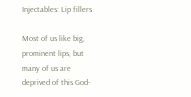Injectables: Lip fillers

Most of us like big, prominent lips, but many of us are deprived of this God-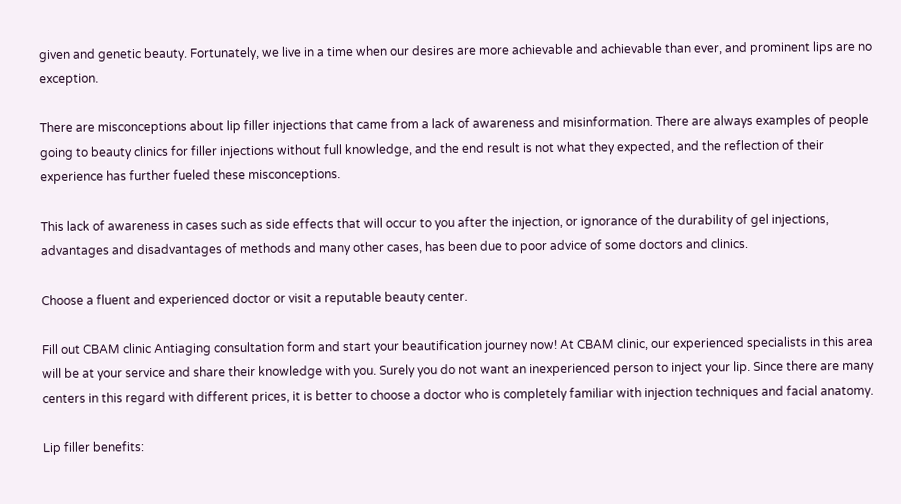given and genetic beauty. Fortunately, we live in a time when our desires are more achievable and achievable than ever, and prominent lips are no exception.

There are misconceptions about lip filler injections that came from a lack of awareness and misinformation. There are always examples of people going to beauty clinics for filler injections without full knowledge, and the end result is not what they expected, and the reflection of their experience has further fueled these misconceptions.

This lack of awareness in cases such as side effects that will occur to you after the injection, or ignorance of the durability of gel injections, advantages and disadvantages of methods and many other cases, has been due to poor advice of some doctors and clinics.

Choose a fluent and experienced doctor or visit a reputable beauty center.

Fill out CBAM clinic Antiaging consultation form and start your beautification journey now! At CBAM clinic, our experienced specialists in this area will be at your service and share their knowledge with you. Surely you do not want an inexperienced person to inject your lip. Since there are many centers in this regard with different prices, it is better to choose a doctor who is completely familiar with injection techniques and facial anatomy.

Lip filler benefits: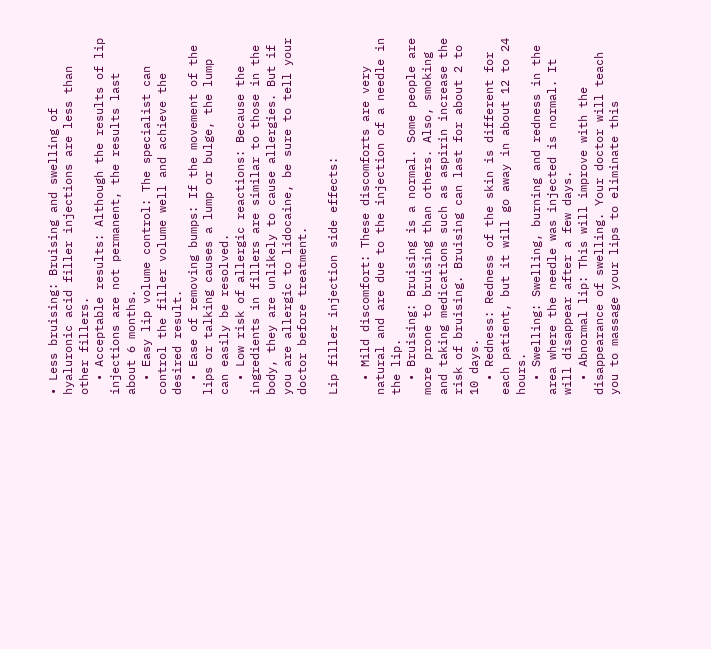• Less bruising: Bruising and swelling of hyaluronic acid filler injections are less than other fillers.
  • Acceptable results: Although the results of lip injections are not permanent, the results last about 6 months.
  • Easy lip volume control: The specialist can control the filler volume well and achieve the desired result.
  • Ease of removing bumps: If the movement of the lips or talking causes a lump or bulge, the lump can easily be resolved.
  • Low risk of allergic reactions: Because the ingredients in fillers are similar to those in the body, they are unlikely to cause allergies. But if you are allergic to lidocaine, be sure to tell your doctor before treatment.

Lip filler injection side effects:

  • Mild discomfort: These discomforts are very natural and are due to the injection of a needle in the lip.
  • Bruising: Bruising is a normal. Some people are more prone to bruising than others. Also, smoking and taking medications such as aspirin increase the risk of bruising. Bruising can last for about 2 to 10 days.
  • Redness: Redness of the skin is different for each patient, but it will go away in about 12 to 24 hours.
  • Swelling: Swelling, burning and redness in the area where the needle was injected is normal. It will disappear after a few days.
  • Abnormal lip: This will improve with the disappearance of swelling. Your doctor will teach you to massage your lips to eliminate this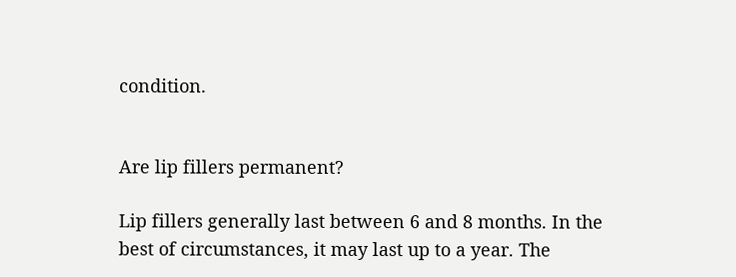condition.


Are lip fillers permanent?

Lip fillers generally last between 6 and 8 months. In the best of circumstances, it may last up to a year. The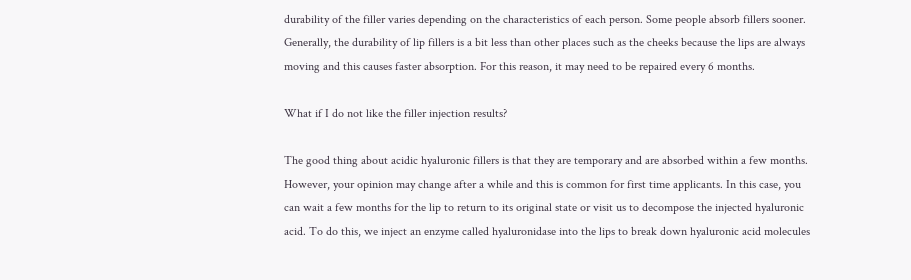durability of the filler varies depending on the characteristics of each person. Some people absorb fillers sooner. Generally, the durability of lip fillers is a bit less than other places such as the cheeks because the lips are always moving and this causes faster absorption. For this reason, it may need to be repaired every 6 months.

What if I do not like the filler injection results?

The good thing about acidic hyaluronic fillers is that they are temporary and are absorbed within a few months. However, your opinion may change after a while and this is common for first time applicants. In this case, you can wait a few months for the lip to return to its original state or visit us to decompose the injected hyaluronic acid. To do this, we inject an enzyme called hyaluronidase into the lips to break down hyaluronic acid molecules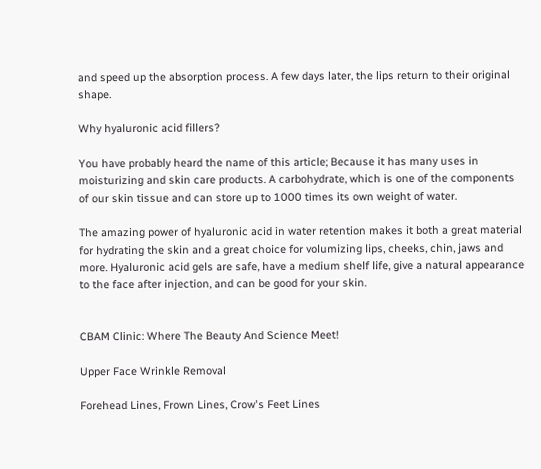and speed up the absorption process. A few days later, the lips return to their original shape.

Why hyaluronic acid fillers?

You have probably heard the name of this article; Because it has many uses in moisturizing and skin care products. A carbohydrate, which is one of the components of our skin tissue and can store up to 1000 times its own weight of water.

The amazing power of hyaluronic acid in water retention makes it both a great material for hydrating the skin and a great choice for volumizing lips, cheeks, chin, jaws and more. Hyaluronic acid gels are safe, have a medium shelf life, give a natural appearance to the face after injection, and can be good for your skin.


CBAM Clinic: Where The Beauty And Science Meet!

Upper Face Wrinkle Removal

Forehead Lines, Frown Lines, Crow's Feet Lines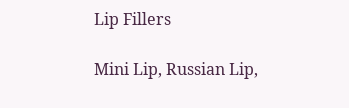Lip Fillers

Mini Lip, Russian Lip,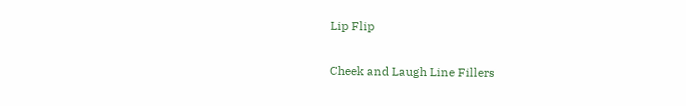Lip Flip

Cheek and Laugh Line Fillers